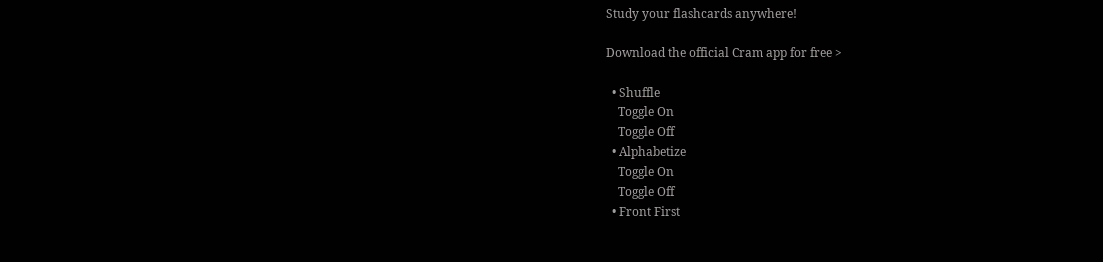Study your flashcards anywhere!

Download the official Cram app for free >

  • Shuffle
    Toggle On
    Toggle Off
  • Alphabetize
    Toggle On
    Toggle Off
  • Front First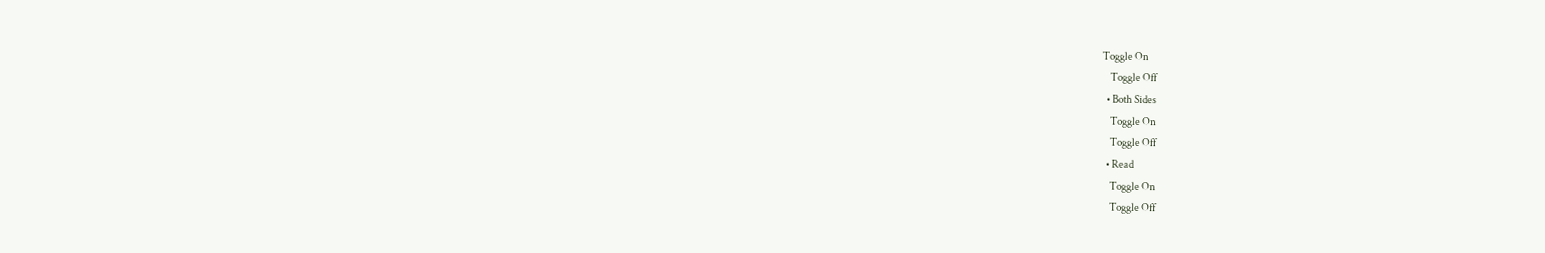Toggle On
    Toggle Off
  • Both Sides
    Toggle On
    Toggle Off
  • Read
    Toggle On
    Toggle Off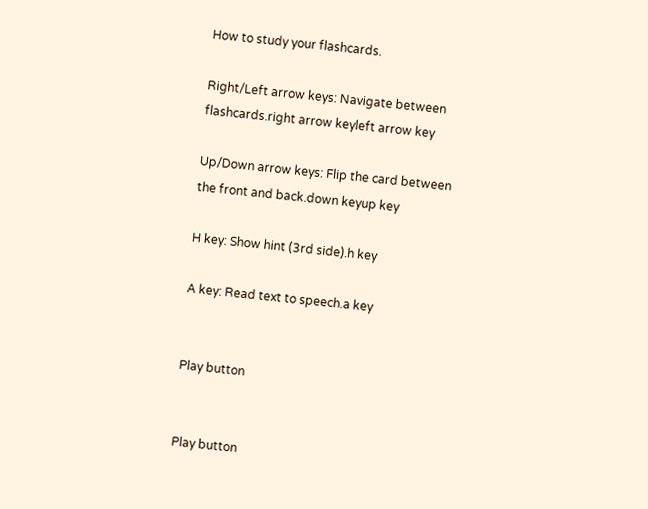How to study your flashcards.

Right/Left arrow keys: Navigate between flashcards.right arrow keyleft arrow key

Up/Down arrow keys: Flip the card between the front and back.down keyup key

H key: Show hint (3rd side).h key

A key: Read text to speech.a key


Play button


Play button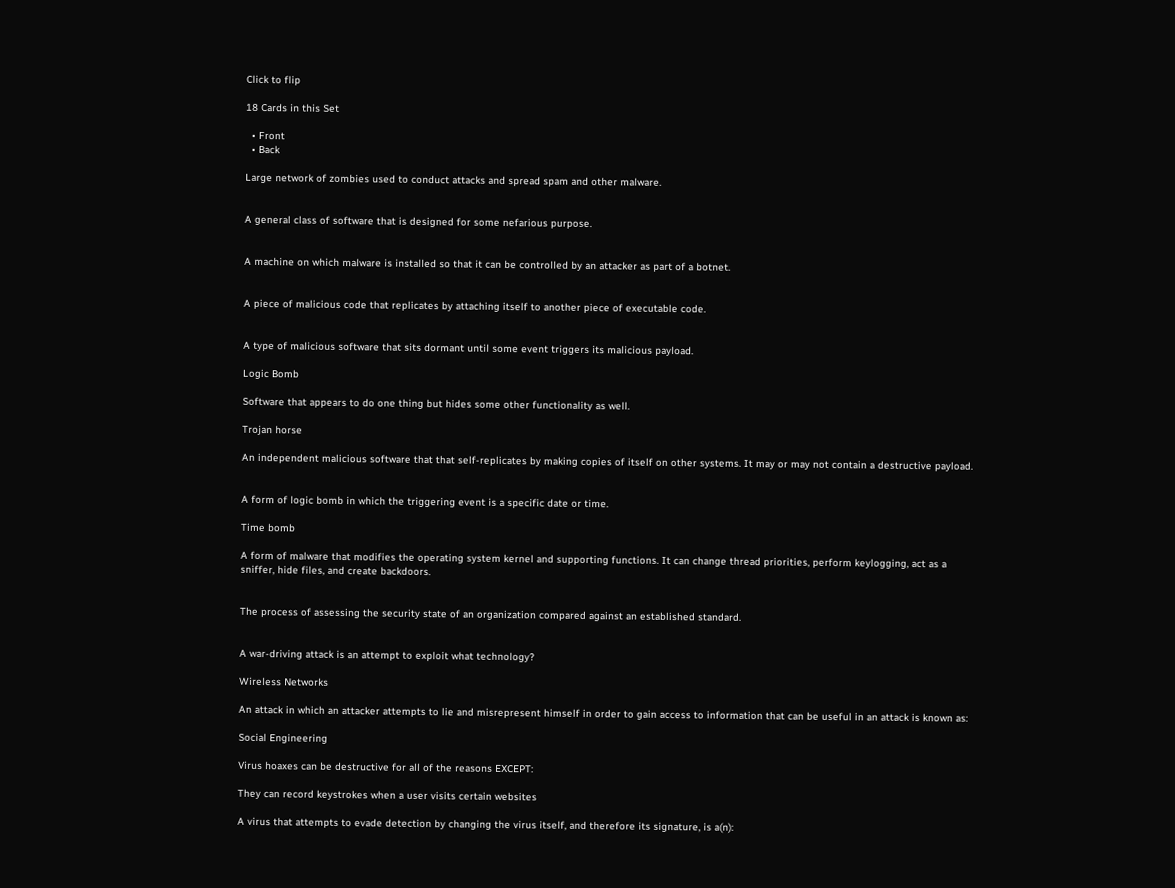Click to flip

18 Cards in this Set

  • Front
  • Back

Large network of zombies used to conduct attacks and spread spam and other malware.


A general class of software that is designed for some nefarious purpose.


A machine on which malware is installed so that it can be controlled by an attacker as part of a botnet.


A piece of malicious code that replicates by attaching itself to another piece of executable code.


A type of malicious software that sits dormant until some event triggers its malicious payload.

Logic Bomb

Software that appears to do one thing but hides some other functionality as well.

Trojan horse

An independent malicious software that that self-replicates by making copies of itself on other systems. It may or may not contain a destructive payload.


A form of logic bomb in which the triggering event is a specific date or time.

Time bomb

A form of malware that modifies the operating system kernel and supporting functions. It can change thread priorities, perform keylogging, act as a sniffer, hide files, and create backdoors.


The process of assessing the security state of an organization compared against an established standard.


A war-driving attack is an attempt to exploit what technology?

Wireless Networks

An attack in which an attacker attempts to lie and misrepresent himself in order to gain access to information that can be useful in an attack is known as:

Social Engineering

Virus hoaxes can be destructive for all of the reasons EXCEPT:

They can record keystrokes when a user visits certain websites

A virus that attempts to evade detection by changing the virus itself, and therefore its signature, is a(n):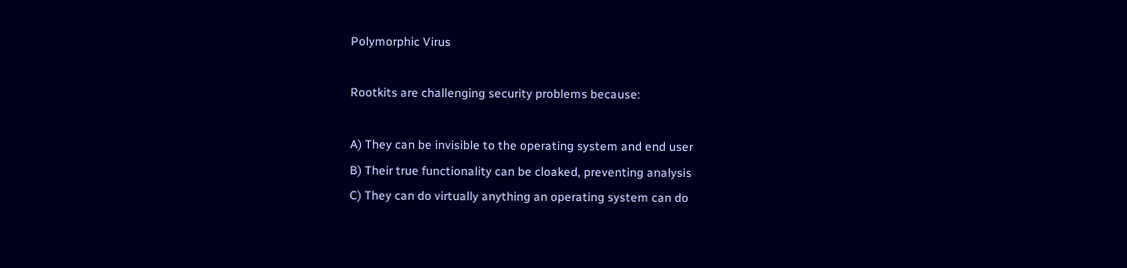Polymorphic Virus

Rootkits are challenging security problems because:

A) They can be invisible to the operating system and end user
B) Their true functionality can be cloaked, preventing analysis
C) They can do virtually anything an operating system can do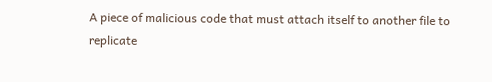A piece of malicious code that must attach itself to another file to replicate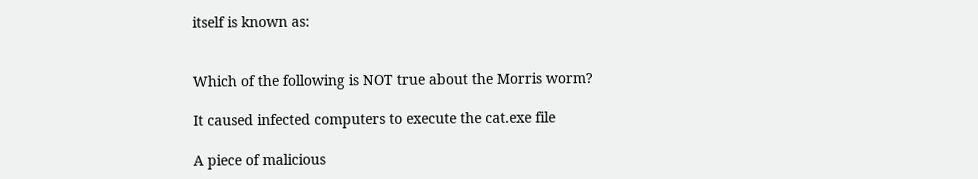itself is known as:


Which of the following is NOT true about the Morris worm?

It caused infected computers to execute the cat.exe file

A piece of malicious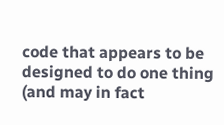code that appears to be designed to do one thing (and may in fact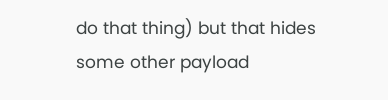do that thing) but that hides some other payload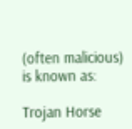(often malicious) is known as:

Trojan Horse